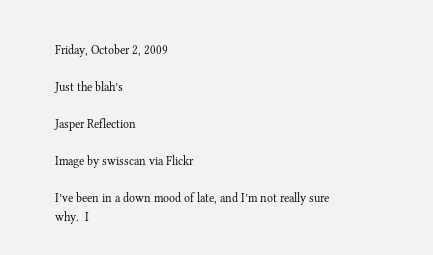Friday, October 2, 2009

Just the blah’s

Jasper Reflection

Image by swisscan via Flickr

I’ve been in a down mood of late, and I’m not really sure why.  I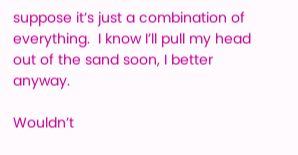suppose it’s just a combination of everything.  I know I’ll pull my head out of the sand soon, I better anyway.

Wouldn’t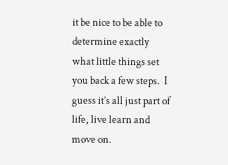it be nice to be able to determine exactly what little things set you back a few steps.  I guess it’s all just part of life, live learn and move on.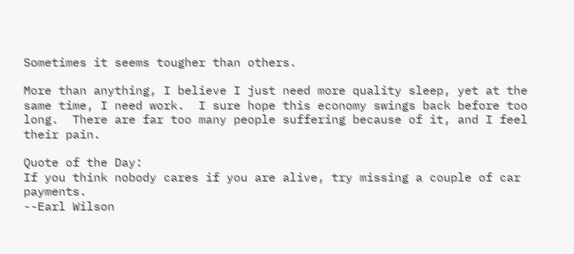Sometimes it seems tougher than others.

More than anything, I believe I just need more quality sleep, yet at the same time, I need work.  I sure hope this economy swings back before too long.  There are far too many people suffering because of it, and I feel their pain.

Quote of the Day:
If you think nobody cares if you are alive, try missing a couple of car payments.
--Earl Wilson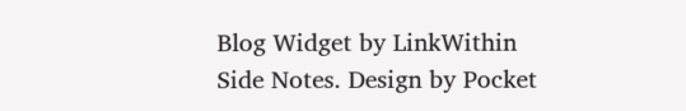Blog Widget by LinkWithin
Side Notes. Design by Pocket